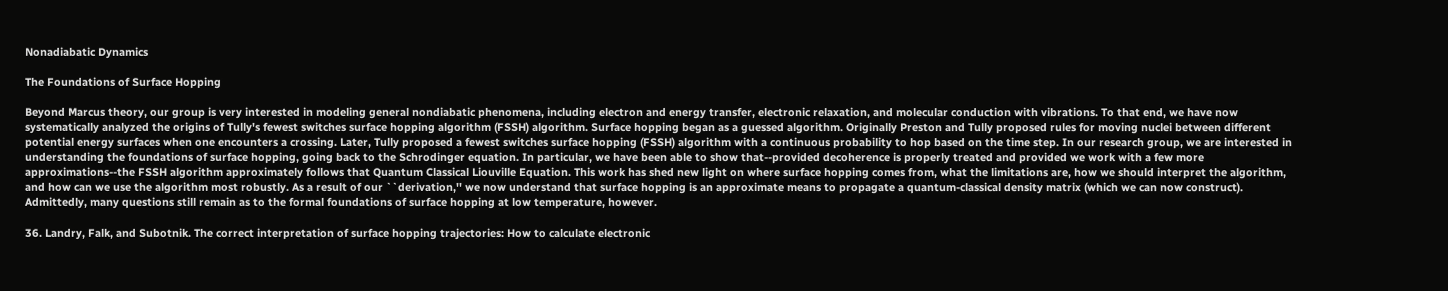Nonadiabatic Dynamics

The Foundations of Surface Hopping

Beyond Marcus theory, our group is very interested in modeling general nondiabatic phenomena, including electron and energy transfer, electronic relaxation, and molecular conduction with vibrations. To that end, we have now systematically analyzed the origins of Tully's fewest switches surface hopping algorithm (FSSH) algorithm. Surface hopping began as a guessed algorithm. Originally Preston and Tully proposed rules for moving nuclei between different potential energy surfaces when one encounters a crossing. Later, Tully proposed a fewest switches surface hopping (FSSH) algorithm with a continuous probability to hop based on the time step. In our research group, we are interested in understanding the foundations of surface hopping, going back to the Schrodinger equation. In particular, we have been able to show that--provided decoherence is properly treated and provided we work with a few more approximations--the FSSH algorithm approximately follows that Quantum Classical Liouville Equation. This work has shed new light on where surface hopping comes from, what the limitations are, how we should interpret the algorithm, and how can we use the algorithm most robustly. As a result of our ``derivation,'' we now understand that surface hopping is an approximate means to propagate a quantum-classical density matrix (which we can now construct).
Admittedly, many questions still remain as to the formal foundations of surface hopping at low temperature, however.

36. Landry, Falk, and Subotnik. The correct interpretation of surface hopping trajectories: How to calculate electronic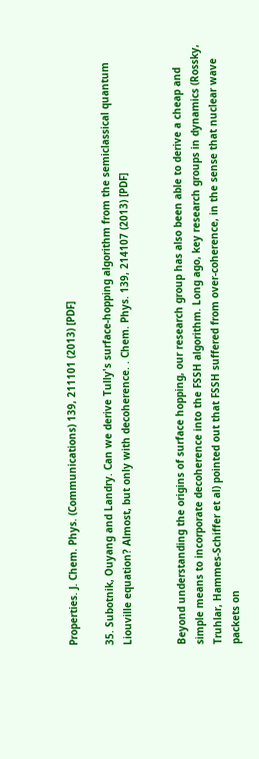Properties. J. Chem. Phys. (Communications) 139, 211101 (2013) [PDF]

35. Subotnik, Ouyang and Landry. Can we derive Tully's surface-hopping algorithm from the semiclassical quantum Liouville equation? Almost, but only with decoherence. . Chem. Phys. 139, 214107 (2013) [PDF]


Beyond understanding the origins of surface hopping, our research group has also been able to derive a cheap and simple means to incorporate decoherence into the FSSH algorithm. Long ago, key research groups in dynamics (Rossky, Truhlar, Hammes-Schiffer et al) pointed out that FSSH suffered from over-coherence, in the sense that nuclear wave packets on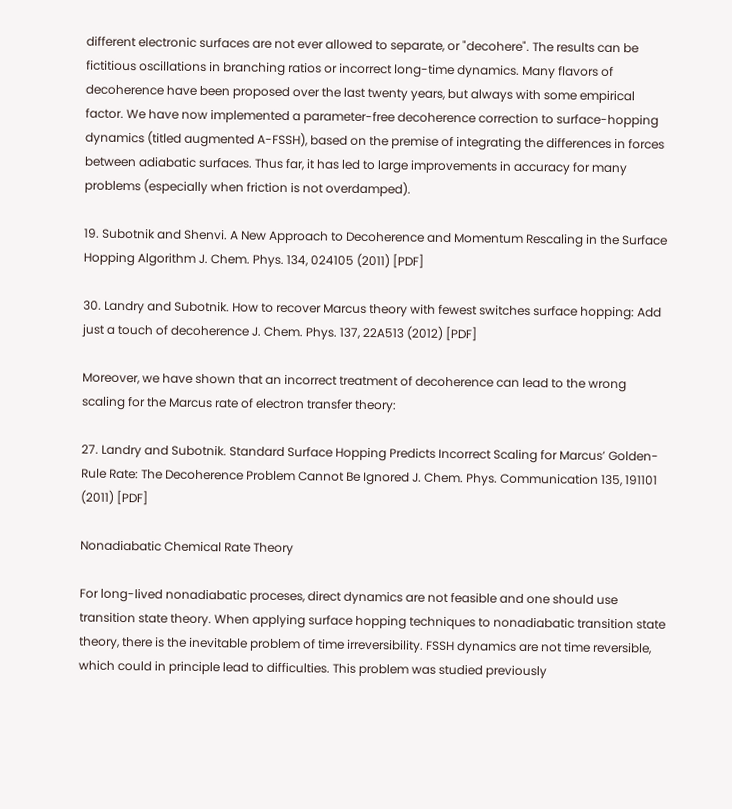different electronic surfaces are not ever allowed to separate, or "decohere". The results can be fictitious oscillations in branching ratios or incorrect long-time dynamics. Many flavors of decoherence have been proposed over the last twenty years, but always with some empirical factor. We have now implemented a parameter-free decoherence correction to surface-hopping dynamics (titled augmented A-FSSH), based on the premise of integrating the differences in forces between adiabatic surfaces. Thus far, it has led to large improvements in accuracy for many problems (especially when friction is not overdamped).

19. Subotnik and Shenvi. A New Approach to Decoherence and Momentum Rescaling in the Surface Hopping Algorithm J. Chem. Phys. 134, 024105 (2011) [PDF]

30. Landry and Subotnik. How to recover Marcus theory with fewest switches surface hopping: Add just a touch of decoherence J. Chem. Phys. 137, 22A513 (2012) [PDF]

Moreover, we have shown that an incorrect treatment of decoherence can lead to the wrong scaling for the Marcus rate of electron transfer theory:

27. Landry and Subotnik. Standard Surface Hopping Predicts Incorrect Scaling for Marcus’ Golden-Rule Rate: The Decoherence Problem Cannot Be Ignored J. Chem. Phys. Communication 135, 191101 (2011) [PDF]

Nonadiabatic Chemical Rate Theory

For long-lived nonadiabatic proceses, direct dynamics are not feasible and one should use transition state theory. When applying surface hopping techniques to nonadiabatic transition state theory, there is the inevitable problem of time irreversibility. FSSH dynamics are not time reversible, which could in principle lead to difficulties. This problem was studied previously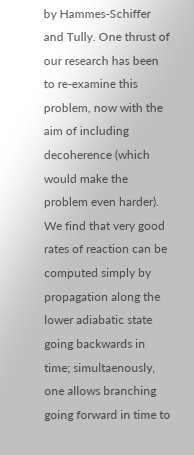by Hammes-Schiffer and Tully. One thrust of our research has been to re-examine this problem, now with the aim of including decoherence (which would make the problem even harder). We find that very good rates of reaction can be computed simply by propagation along the lower adiabatic state going backwards in time; simultaenously, one allows branching going forward in time to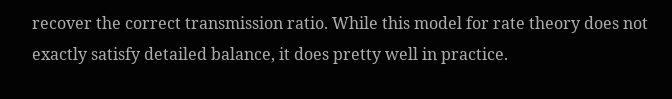recover the correct transmission ratio. While this model for rate theory does not exactly satisfy detailed balance, it does pretty well in practice.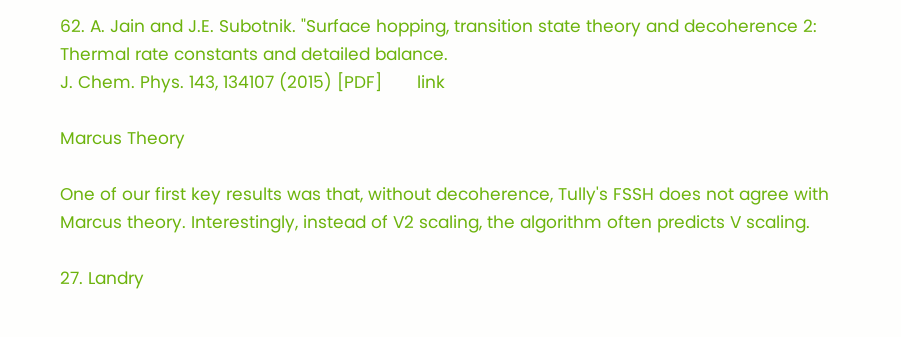62. A. Jain and J.E. Subotnik. "Surface hopping, transition state theory and decoherence 2: Thermal rate constants and detailed balance.
J. Chem. Phys. 143, 134107 (2015) [PDF]       link

Marcus Theory

One of our first key results was that, without decoherence, Tully's FSSH does not agree with Marcus theory. Interestingly, instead of V2 scaling, the algorithm often predicts V scaling.

27. Landry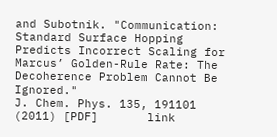and Subotnik. "Communication: Standard Surface Hopping Predicts Incorrect Scaling for Marcus’ Golden-Rule Rate: The Decoherence Problem Cannot Be Ignored."
J. Chem. Phys. 135, 191101 (2011) [PDF]       link